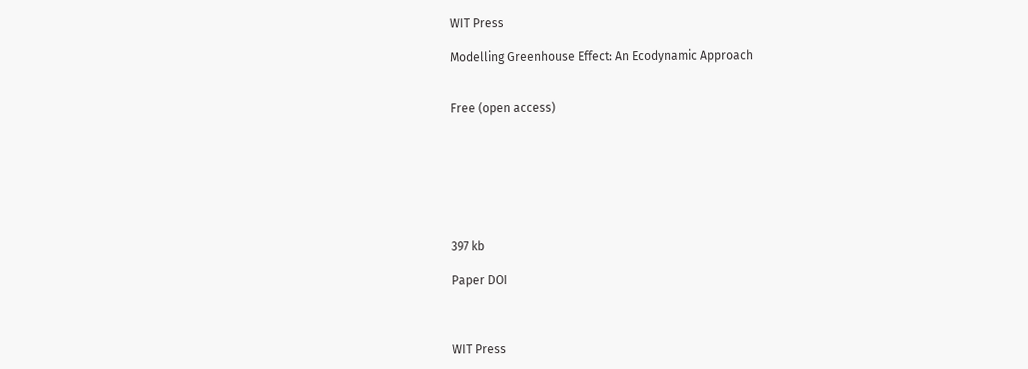WIT Press

Modelling Greenhouse Effect: An Ecodynamic Approach


Free (open access)







397 kb

Paper DOI



WIT Press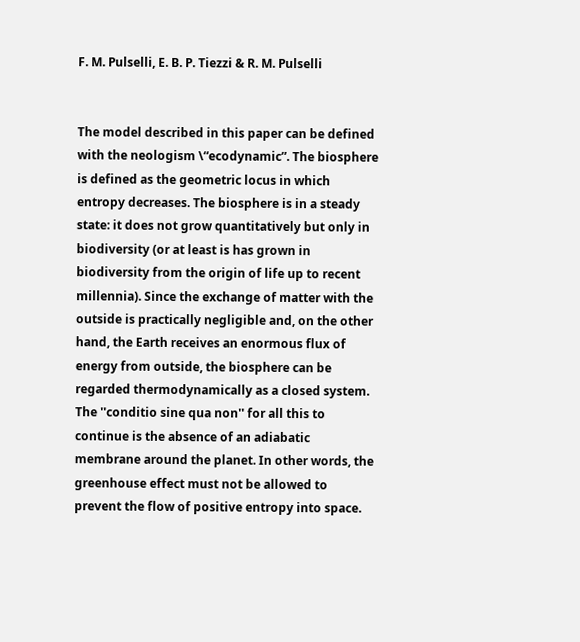F. M. Pulselli, E. B. P. Tiezzi & R. M. Pulselli


The model described in this paper can be defined with the neologism \“ecodynamic”. The biosphere is defined as the geometric locus in which entropy decreases. The biosphere is in a steady state: it does not grow quantitatively but only in biodiversity (or at least is has grown in biodiversity from the origin of life up to recent millennia). Since the exchange of matter with the outside is practically negligible and, on the other hand, the Earth receives an enormous flux of energy from outside, the biosphere can be regarded thermodynamically as a closed system. The ''conditio sine qua non'' for all this to continue is the absence of an adiabatic membrane around the planet. In other words, the greenhouse effect must not be allowed to prevent the flow of positive entropy into space.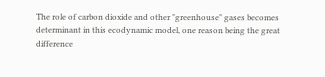The role of carbon dioxide and other "greenhouse" gases becomes determinant in this ecodynamic model, one reason being the great difference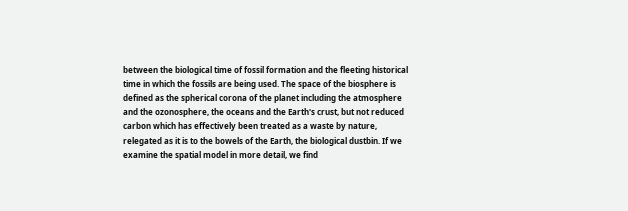between the biological time of fossil formation and the fleeting historical time in which the fossils are being used. The space of the biosphere is defined as the spherical corona of the planet including the atmosphere and the ozonosphere, the oceans and the Earth's crust, but not reduced carbon which has effectively been treated as a waste by nature, relegated as it is to the bowels of the Earth, the biological dustbin. If we examine the spatial model in more detail, we find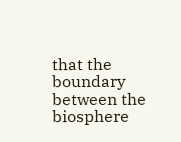that the boundary between the biosphere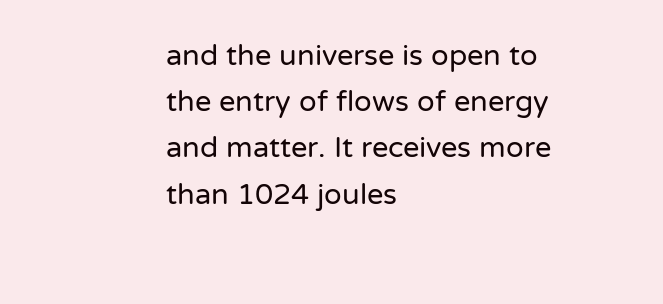and the universe is open to the entry of flows of energy and matter. It receives more than 1024 joules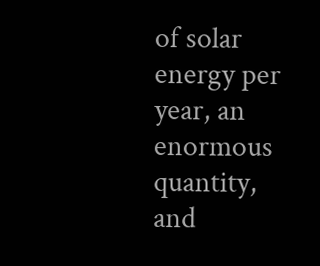of solar energy per year, an enormous quantity, and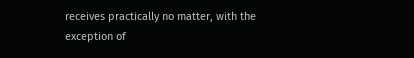receives practically no matter, with the exception of